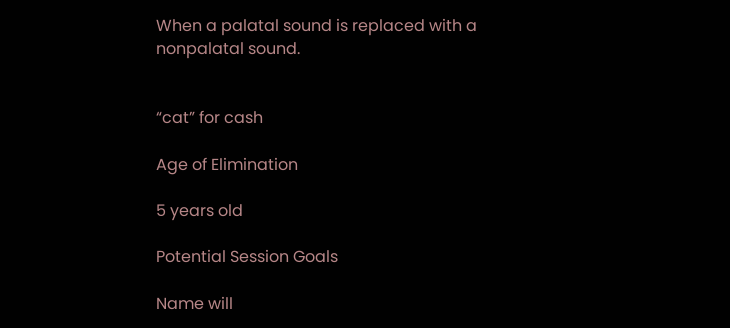When a palatal sound is replaced with a nonpalatal sound.


“cat” for cash

Age of Elimination

5 years old

Potential Session Goals

Name will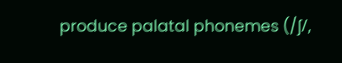produce palatal phonemes (/ʃ/,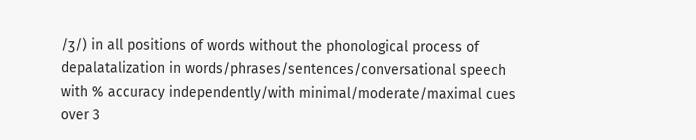/ʒ/) in all positions of words without the phonological process of depalatalization in words/phrases/sentences/conversational speech with % accuracy independently/with minimal/moderate/maximal cues over 3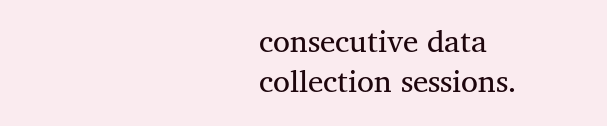consecutive data collection sessions.